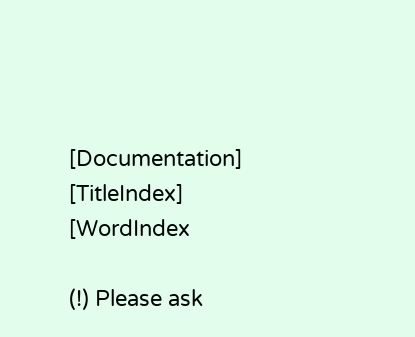[Documentation] [TitleIndex] [WordIndex

(!) Please ask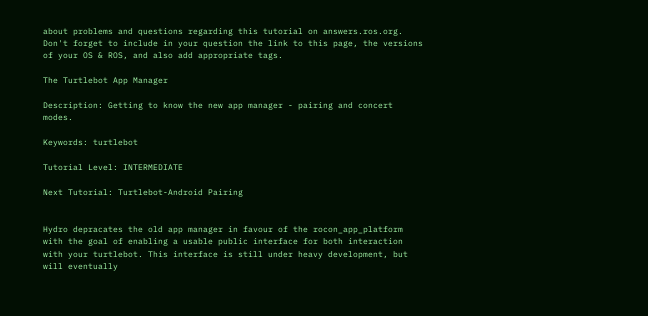about problems and questions regarding this tutorial on answers.ros.org. Don't forget to include in your question the link to this page, the versions of your OS & ROS, and also add appropriate tags.

The Turtlebot App Manager

Description: Getting to know the new app manager - pairing and concert modes.

Keywords: turtlebot

Tutorial Level: INTERMEDIATE

Next Tutorial: Turtlebot-Android Pairing


Hydro depracates the old app manager in favour of the rocon_app_platform with the goal of enabling a usable public interface for both interaction with your turtlebot. This interface is still under heavy development, but will eventually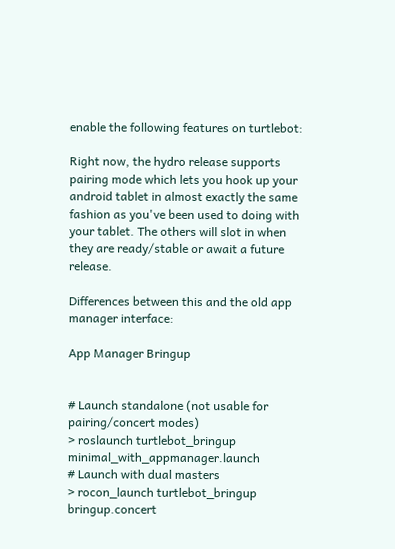enable the following features on turtlebot:

Right now, the hydro release supports pairing mode which lets you hook up your android tablet in almost exactly the same fashion as you've been used to doing with your tablet. The others will slot in when they are ready/stable or await a future release.

Differences between this and the old app manager interface:

App Manager Bringup


# Launch standalone (not usable for pairing/concert modes)
> roslaunch turtlebot_bringup minimal_with_appmanager.launch
# Launch with dual masters
> rocon_launch turtlebot_bringup bringup.concert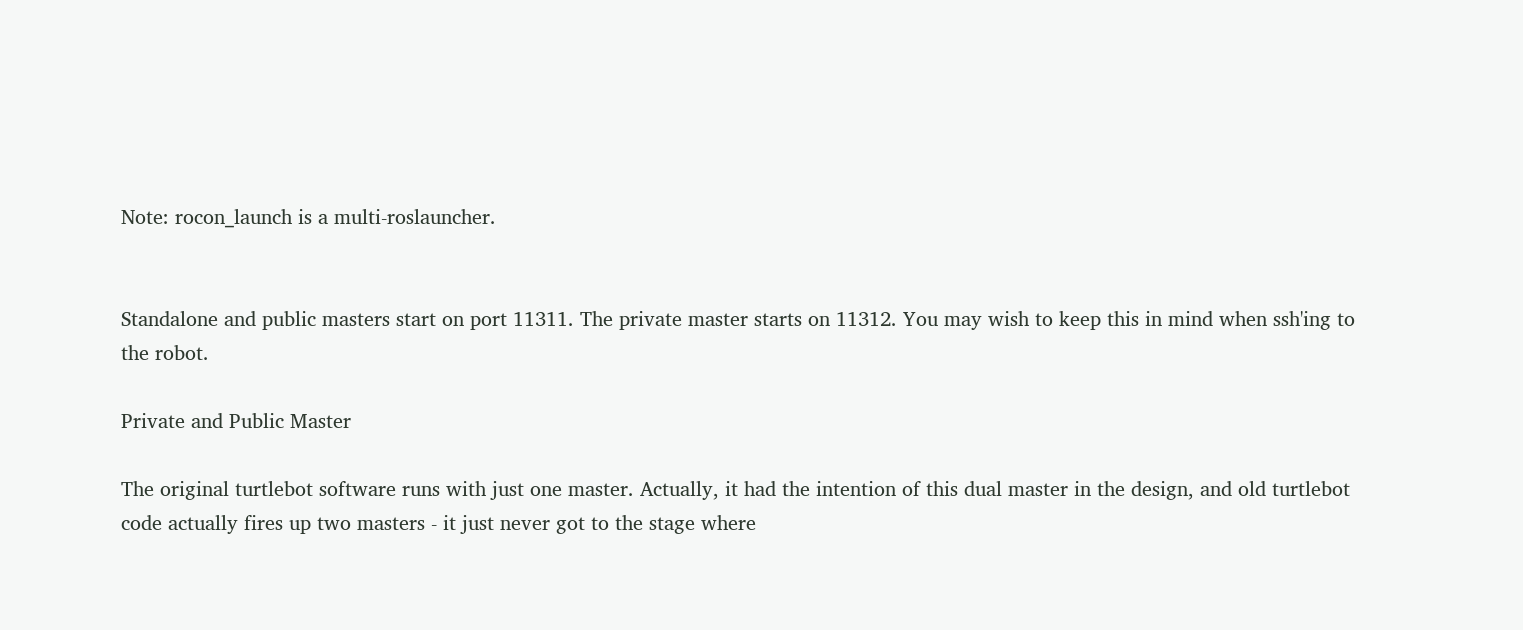Note: rocon_launch is a multi-roslauncher.


Standalone and public masters start on port 11311. The private master starts on 11312. You may wish to keep this in mind when ssh'ing to the robot.

Private and Public Master

The original turtlebot software runs with just one master. Actually, it had the intention of this dual master in the design, and old turtlebot code actually fires up two masters - it just never got to the stage where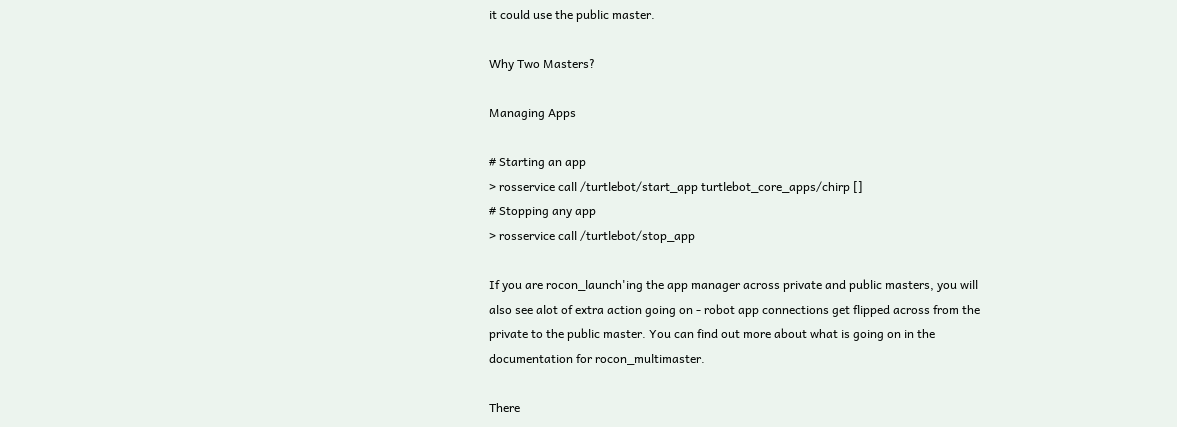it could use the public master.

Why Two Masters?

Managing Apps

# Starting an app
> rosservice call /turtlebot/start_app turtlebot_core_apps/chirp []
# Stopping any app
> rosservice call /turtlebot/stop_app

If you are rocon_launch'ing the app manager across private and public masters, you will also see alot of extra action going on - robot app connections get flipped across from the private to the public master. You can find out more about what is going on in the documentation for rocon_multimaster.

There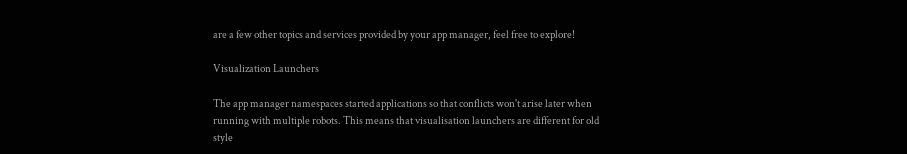are a few other topics and services provided by your app manager, feel free to explore!

Visualization Launchers

The app manager namespaces started applications so that conflicts won't arise later when running with multiple robots. This means that visualisation launchers are different for old style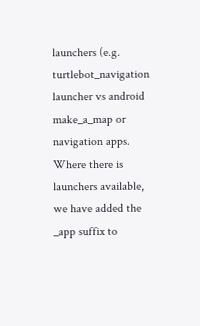launchers (e.g. turtlebot_navigation launcher vs android make_a_map or navigation apps. Where there is launchers available, we have added the _app suffix to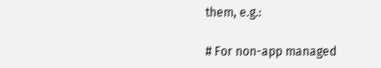them, e.g.:

# For non-app managed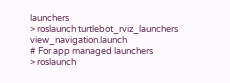launchers
> roslaunch turtlebot_rviz_launchers view_navigation.launch
# For app managed launchers
> roslaunch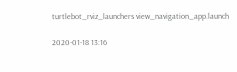turtlebot_rviz_launchers view_navigation_app.launch

2020-01-18 13:16